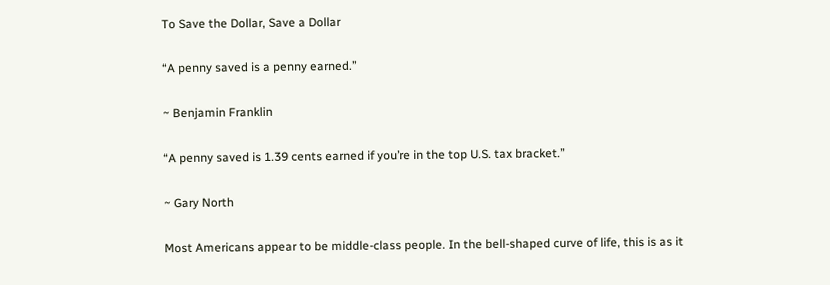To Save the Dollar, Save a Dollar

“A penny saved is a penny earned.”

~ Benjamin Franklin

“A penny saved is 1.39 cents earned if you’re in the top U.S. tax bracket.”

~ Gary North

Most Americans appear to be middle-class people. In the bell-shaped curve of life, this is as it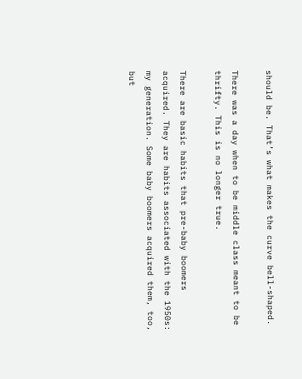should be. That’s what makes the curve bell-shaped.

There was a day when to be middle class meant to be thrifty. This is no longer true.

There are basic habits that pre-baby boomers acquired. They are habits associated with the 1950s: my generation. Some baby boomers acquired them, too, but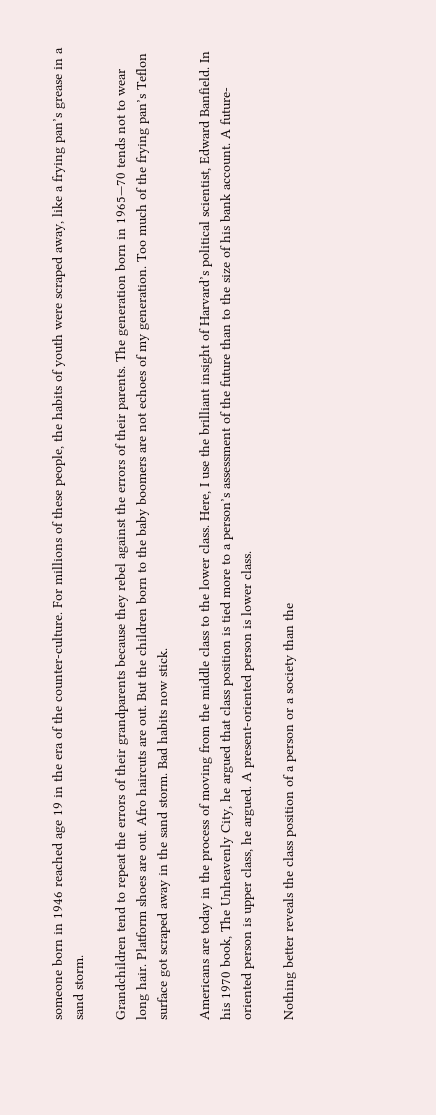someone born in 1946 reached age 19 in the era of the counter-culture. For millions of these people, the habits of youth were scraped away, like a frying pan’s grease in a sand storm.

Grandchildren tend to repeat the errors of their grandparents because they rebel against the errors of their parents. The generation born in 1965—70 tends not to wear long hair. Platform shoes are out. Afro haircuts are out. But the children born to the baby boomers are not echoes of my generation. Too much of the frying pan’s Teflon surface got scraped away in the sand storm. Bad habits now stick.

Americans are today in the process of moving from the middle class to the lower class. Here, I use the brilliant insight of Harvard’s political scientist, Edward Banfield. In his 1970 book, The Unheavenly City, he argued that class position is tied more to a person’s assessment of the future than to the size of his bank account. A future-oriented person is upper class, he argued. A present-oriented person is lower class.

Nothing better reveals the class position of a person or a society than the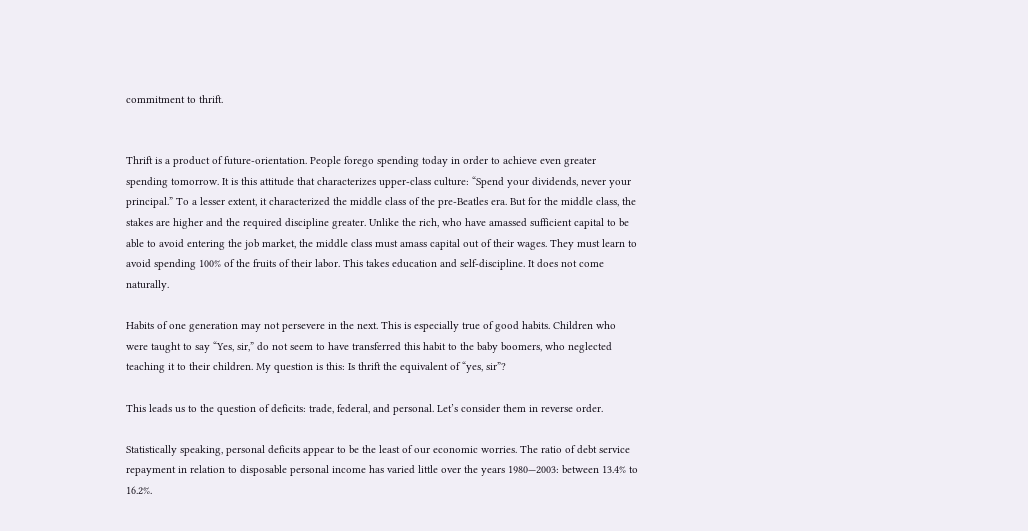commitment to thrift.


Thrift is a product of future-orientation. People forego spending today in order to achieve even greater spending tomorrow. It is this attitude that characterizes upper-class culture: “Spend your dividends, never your principal.” To a lesser extent, it characterized the middle class of the pre-Beatles era. But for the middle class, the stakes are higher and the required discipline greater. Unlike the rich, who have amassed sufficient capital to be able to avoid entering the job market, the middle class must amass capital out of their wages. They must learn to avoid spending 100% of the fruits of their labor. This takes education and self-discipline. It does not come naturally.

Habits of one generation may not persevere in the next. This is especially true of good habits. Children who were taught to say “Yes, sir,” do not seem to have transferred this habit to the baby boomers, who neglected teaching it to their children. My question is this: Is thrift the equivalent of “yes, sir”?

This leads us to the question of deficits: trade, federal, and personal. Let’s consider them in reverse order.

Statistically speaking, personal deficits appear to be the least of our economic worries. The ratio of debt service repayment in relation to disposable personal income has varied little over the years 1980—2003: between 13.4% to 16.2%.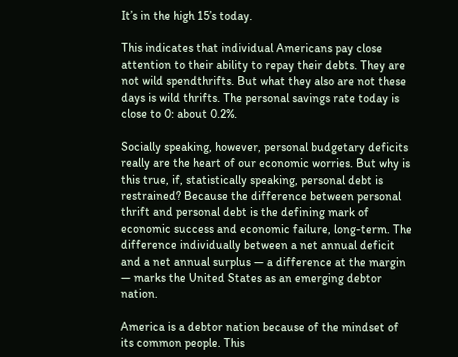It’s in the high 15’s today.

This indicates that individual Americans pay close attention to their ability to repay their debts. They are not wild spendthrifts. But what they also are not these days is wild thrifts. The personal savings rate today is close to 0: about 0.2%.

Socially speaking, however, personal budgetary deficits really are the heart of our economic worries. But why is this true, if, statistically speaking, personal debt is restrained? Because the difference between personal thrift and personal debt is the defining mark of economic success and economic failure, long-term. The difference individually between a net annual deficit and a net annual surplus — a difference at the margin — marks the United States as an emerging debtor nation.

America is a debtor nation because of the mindset of its common people. This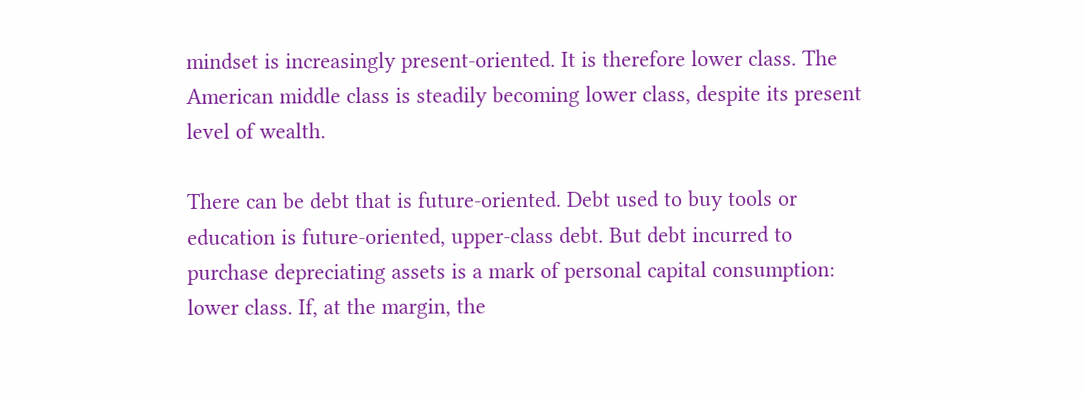mindset is increasingly present-oriented. It is therefore lower class. The American middle class is steadily becoming lower class, despite its present level of wealth.

There can be debt that is future-oriented. Debt used to buy tools or education is future-oriented, upper-class debt. But debt incurred to purchase depreciating assets is a mark of personal capital consumption: lower class. If, at the margin, the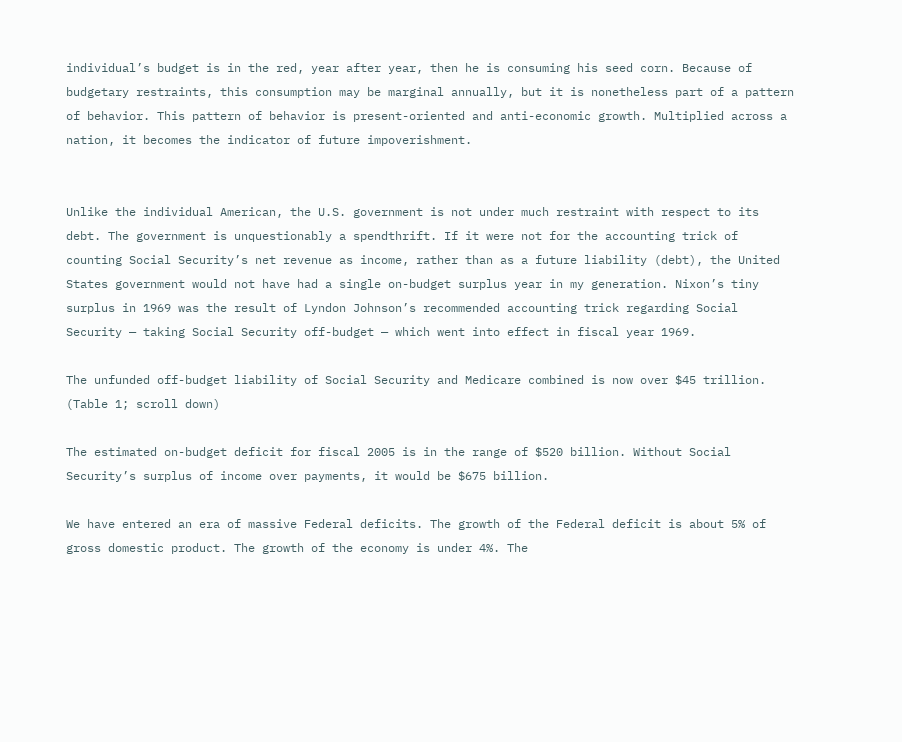individual’s budget is in the red, year after year, then he is consuming his seed corn. Because of budgetary restraints, this consumption may be marginal annually, but it is nonetheless part of a pattern of behavior. This pattern of behavior is present-oriented and anti-economic growth. Multiplied across a nation, it becomes the indicator of future impoverishment.


Unlike the individual American, the U.S. government is not under much restraint with respect to its debt. The government is unquestionably a spendthrift. If it were not for the accounting trick of counting Social Security’s net revenue as income, rather than as a future liability (debt), the United States government would not have had a single on-budget surplus year in my generation. Nixon’s tiny surplus in 1969 was the result of Lyndon Johnson’s recommended accounting trick regarding Social Security — taking Social Security off-budget — which went into effect in fiscal year 1969.

The unfunded off-budget liability of Social Security and Medicare combined is now over $45 trillion. (Table 1; scroll down)

The estimated on-budget deficit for fiscal 2005 is in the range of $520 billion. Without Social Security’s surplus of income over payments, it would be $675 billion.

We have entered an era of massive Federal deficits. The growth of the Federal deficit is about 5% of gross domestic product. The growth of the economy is under 4%. The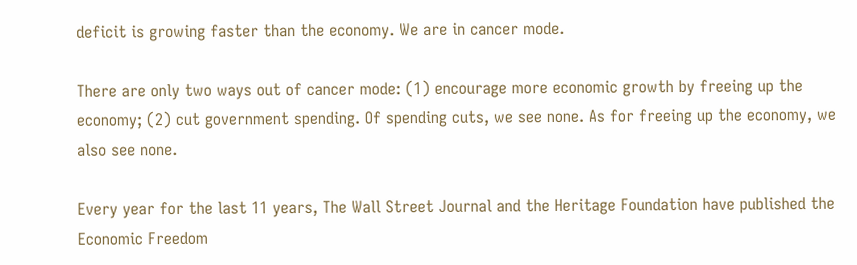deficit is growing faster than the economy. We are in cancer mode.

There are only two ways out of cancer mode: (1) encourage more economic growth by freeing up the economy; (2) cut government spending. Of spending cuts, we see none. As for freeing up the economy, we also see none.

Every year for the last 11 years, The Wall Street Journal and the Heritage Foundation have published the Economic Freedom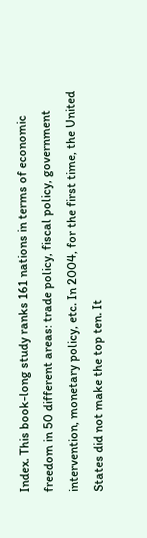Index. This book-long study ranks 161 nations in terms of economic freedom in 50 different areas: trade policy, fiscal policy, government intervention, monetary policy, etc. In 2004, for the first time, the United States did not make the top ten. It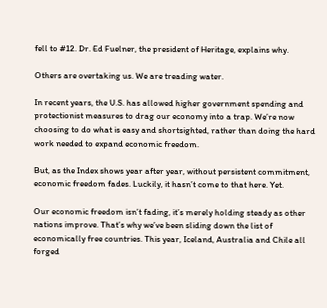fell to #12. Dr. Ed Fuelner, the president of Heritage, explains why.

Others are overtaking us. We are treading water.

In recent years, the U.S. has allowed higher government spending and protectionist measures to drag our economy into a trap. We’re now choosing to do what is easy and shortsighted, rather than doing the hard work needed to expand economic freedom.

But, as the Index shows year after year, without persistent commitment, economic freedom fades. Luckily, it hasn’t come to that here. Yet.

Our economic freedom isn’t fading, it’s merely holding steady as other nations improve. That’s why we’ve been sliding down the list of economically free countries. This year, Iceland, Australia and Chile all forged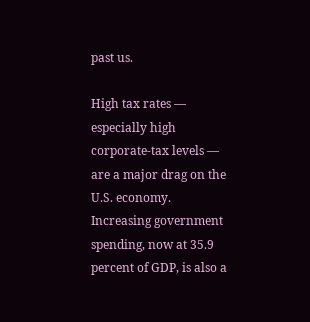past us.

High tax rates — especially high corporate-tax levels — are a major drag on the U.S. economy. Increasing government spending, now at 35.9 percent of GDP, is also a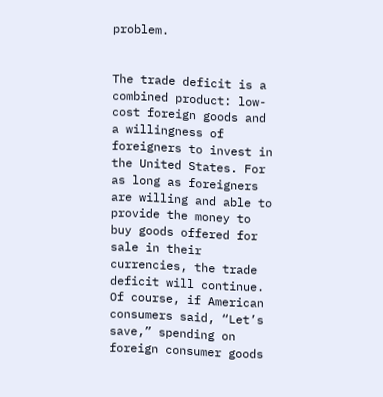problem.


The trade deficit is a combined product: low-cost foreign goods and a willingness of foreigners to invest in the United States. For as long as foreigners are willing and able to provide the money to buy goods offered for sale in their currencies, the trade deficit will continue. Of course, if American consumers said, “Let’s save,” spending on foreign consumer goods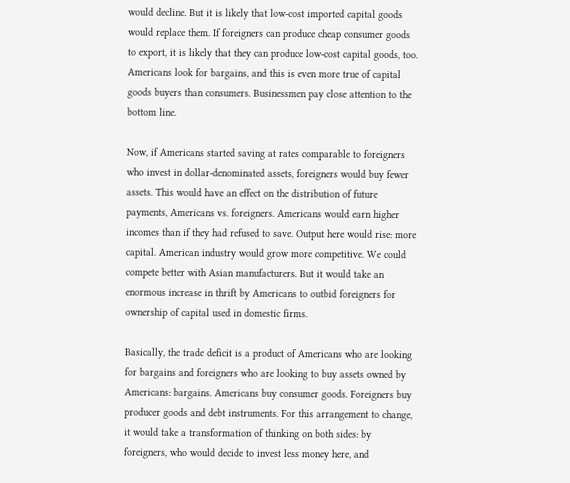would decline. But it is likely that low-cost imported capital goods would replace them. If foreigners can produce cheap consumer goods to export, it is likely that they can produce low-cost capital goods, too. Americans look for bargains, and this is even more true of capital goods buyers than consumers. Businessmen pay close attention to the bottom line.

Now, if Americans started saving at rates comparable to foreigners who invest in dollar-denominated assets, foreigners would buy fewer assets. This would have an effect on the distribution of future payments, Americans vs. foreigners. Americans would earn higher incomes than if they had refused to save. Output here would rise: more capital. American industry would grow more competitive. We could compete better with Asian manufacturers. But it would take an enormous increase in thrift by Americans to outbid foreigners for ownership of capital used in domestic firms.

Basically, the trade deficit is a product of Americans who are looking for bargains and foreigners who are looking to buy assets owned by Americans: bargains. Americans buy consumer goods. Foreigners buy producer goods and debt instruments. For this arrangement to change, it would take a transformation of thinking on both sides: by foreigners, who would decide to invest less money here, and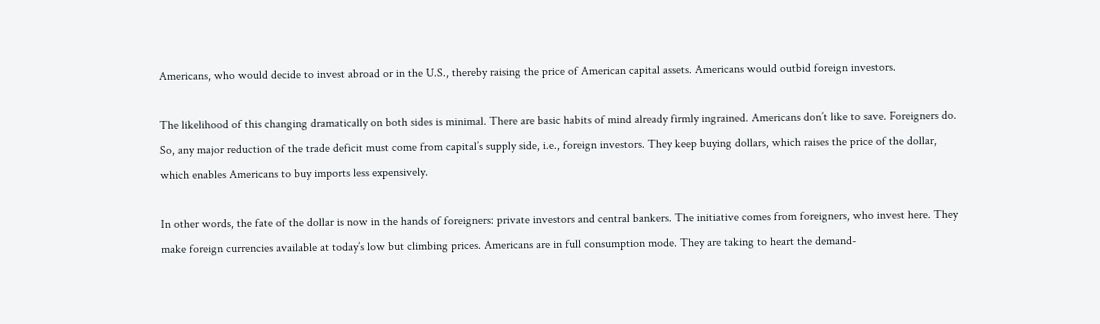Americans, who would decide to invest abroad or in the U.S., thereby raising the price of American capital assets. Americans would outbid foreign investors.

The likelihood of this changing dramatically on both sides is minimal. There are basic habits of mind already firmly ingrained. Americans don’t like to save. Foreigners do. So, any major reduction of the trade deficit must come from capital’s supply side, i.e., foreign investors. They keep buying dollars, which raises the price of the dollar, which enables Americans to buy imports less expensively.

In other words, the fate of the dollar is now in the hands of foreigners: private investors and central bankers. The initiative comes from foreigners, who invest here. They make foreign currencies available at today’s low but climbing prices. Americans are in full consumption mode. They are taking to heart the demand-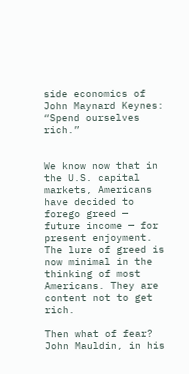side economics of John Maynard Keynes: “Spend ourselves rich.”


We know now that in the U.S. capital markets, Americans have decided to forego greed — future income — for present enjoyment. The lure of greed is now minimal in the thinking of most Americans. They are content not to get rich.

Then what of fear? John Mauldin, in his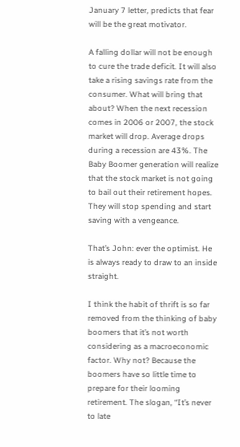January 7 letter, predicts that fear will be the great motivator.

A falling dollar will not be enough to cure the trade deficit. It will also take a rising savings rate from the consumer. What will bring that about? When the next recession comes in 2006 or 2007, the stock market will drop. Average drops during a recession are 43%. The Baby Boomer generation will realize that the stock market is not going to bail out their retirement hopes. They will stop spending and start saving with a vengeance.

That’s John: ever the optimist. He is always ready to draw to an inside straight.

I think the habit of thrift is so far removed from the thinking of baby boomers that it’s not worth considering as a macroeconomic factor. Why not? Because the boomers have so little time to prepare for their looming retirement. The slogan, “It’s never to late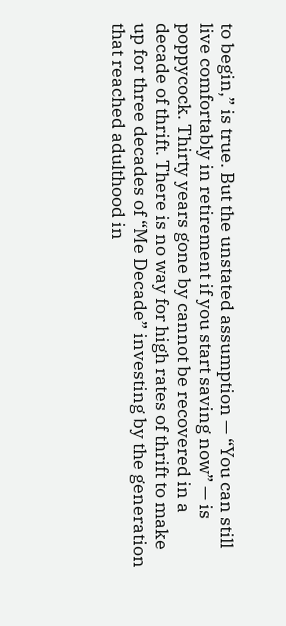to begin,” is true. But the unstated assumption — “You can still live comfortably in retirement if you start saving now” — is poppycock. Thirty years gone by cannot be recovered in a decade of thrift. There is no way for high rates of thrift to make up for three decades of “Me Decade” investing by the generation that reached adulthood in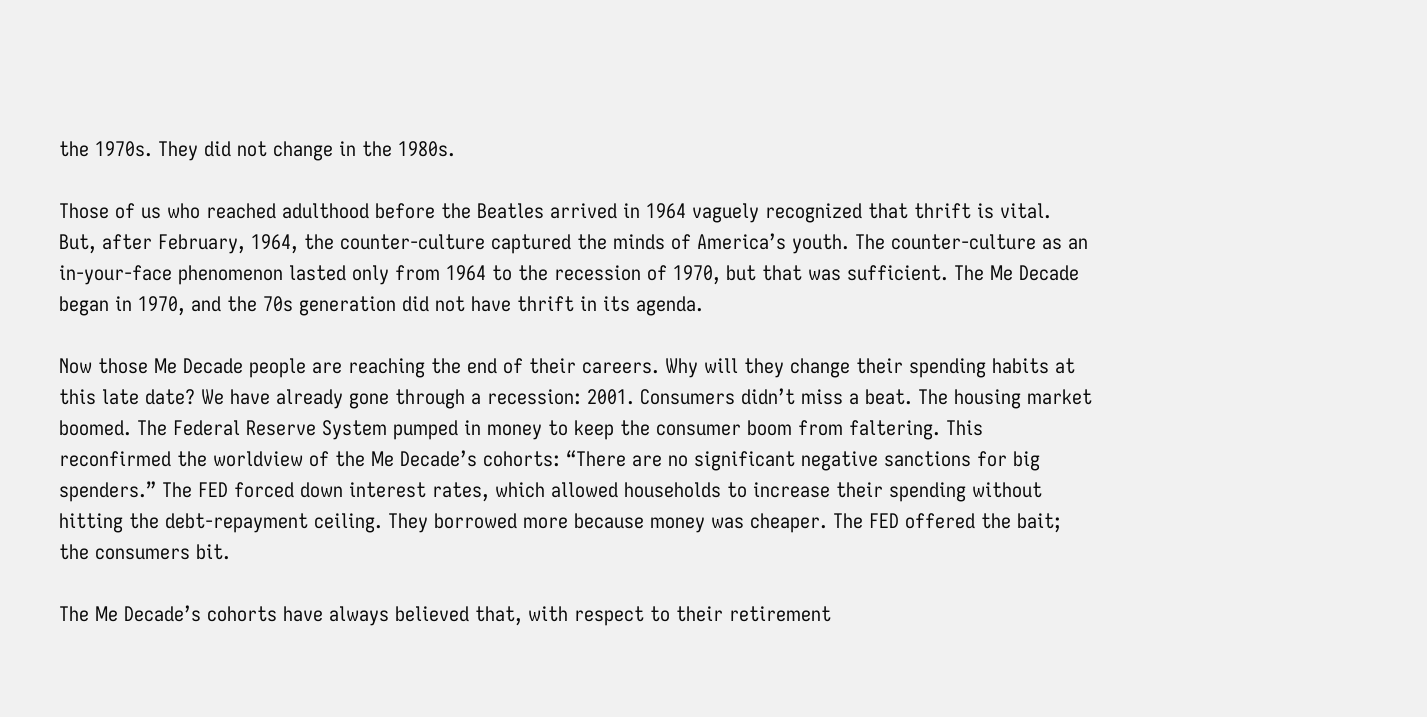the 1970s. They did not change in the 1980s.

Those of us who reached adulthood before the Beatles arrived in 1964 vaguely recognized that thrift is vital. But, after February, 1964, the counter-culture captured the minds of America’s youth. The counter-culture as an in-your-face phenomenon lasted only from 1964 to the recession of 1970, but that was sufficient. The Me Decade began in 1970, and the 70s generation did not have thrift in its agenda.

Now those Me Decade people are reaching the end of their careers. Why will they change their spending habits at this late date? We have already gone through a recession: 2001. Consumers didn’t miss a beat. The housing market boomed. The Federal Reserve System pumped in money to keep the consumer boom from faltering. This reconfirmed the worldview of the Me Decade’s cohorts: “There are no significant negative sanctions for big spenders.” The FED forced down interest rates, which allowed households to increase their spending without hitting the debt-repayment ceiling. They borrowed more because money was cheaper. The FED offered the bait; the consumers bit.

The Me Decade’s cohorts have always believed that, with respect to their retirement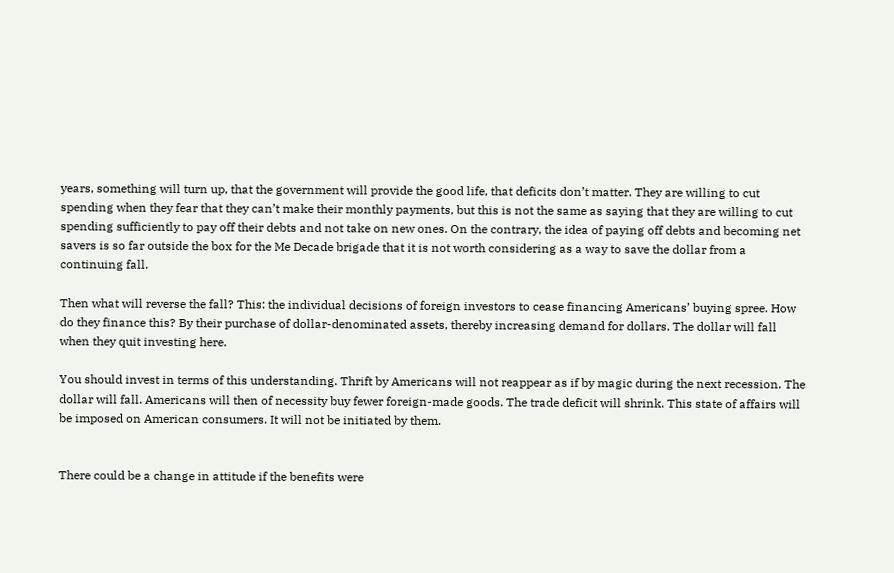years, something will turn up, that the government will provide the good life, that deficits don’t matter. They are willing to cut spending when they fear that they can’t make their monthly payments, but this is not the same as saying that they are willing to cut spending sufficiently to pay off their debts and not take on new ones. On the contrary, the idea of paying off debts and becoming net savers is so far outside the box for the Me Decade brigade that it is not worth considering as a way to save the dollar from a continuing fall.

Then what will reverse the fall? This: the individual decisions of foreign investors to cease financing Americans’ buying spree. How do they finance this? By their purchase of dollar-denominated assets, thereby increasing demand for dollars. The dollar will fall when they quit investing here.

You should invest in terms of this understanding. Thrift by Americans will not reappear as if by magic during the next recession. The dollar will fall. Americans will then of necessity buy fewer foreign-made goods. The trade deficit will shrink. This state of affairs will be imposed on American consumers. It will not be initiated by them.


There could be a change in attitude if the benefits were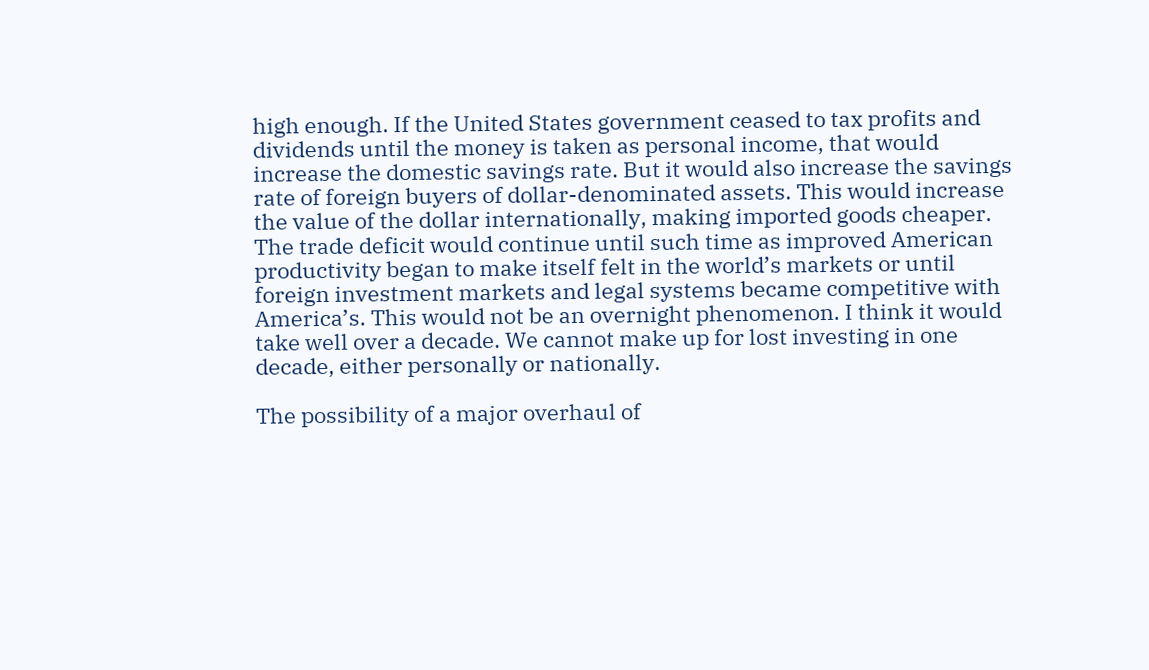high enough. If the United States government ceased to tax profits and dividends until the money is taken as personal income, that would increase the domestic savings rate. But it would also increase the savings rate of foreign buyers of dollar-denominated assets. This would increase the value of the dollar internationally, making imported goods cheaper. The trade deficit would continue until such time as improved American productivity began to make itself felt in the world’s markets or until foreign investment markets and legal systems became competitive with America’s. This would not be an overnight phenomenon. I think it would take well over a decade. We cannot make up for lost investing in one decade, either personally or nationally.

The possibility of a major overhaul of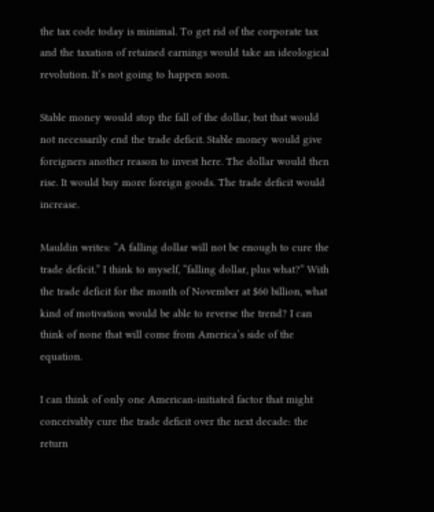the tax code today is minimal. To get rid of the corporate tax and the taxation of retained earnings would take an ideological revolution. It’s not going to happen soon.

Stable money would stop the fall of the dollar, but that would not necessarily end the trade deficit. Stable money would give foreigners another reason to invest here. The dollar would then rise. It would buy more foreign goods. The trade deficit would increase.

Mauldin writes: “A falling dollar will not be enough to cure the trade deficit.” I think to myself, “falling dollar, plus what?” With the trade deficit for the month of November at $60 billion, what kind of motivation would be able to reverse the trend? I can think of none that will come from America’s side of the equation.

I can think of only one American-initiated factor that might conceivably cure the trade deficit over the next decade: the return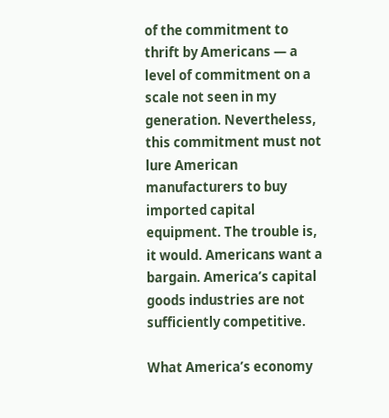of the commitment to thrift by Americans — a level of commitment on a scale not seen in my generation. Nevertheless, this commitment must not lure American manufacturers to buy imported capital equipment. The trouble is, it would. Americans want a bargain. America’s capital goods industries are not sufficiently competitive.

What America’s economy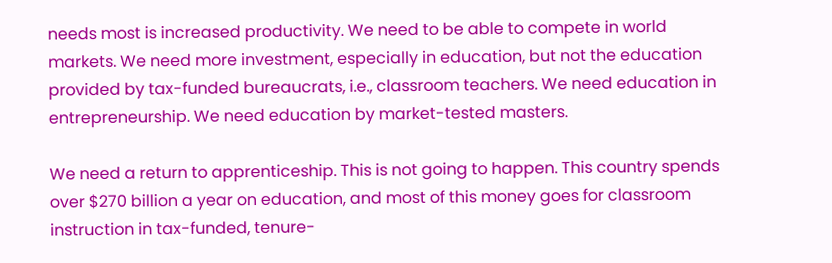needs most is increased productivity. We need to be able to compete in world markets. We need more investment, especially in education, but not the education provided by tax-funded bureaucrats, i.e., classroom teachers. We need education in entrepreneurship. We need education by market-tested masters.

We need a return to apprenticeship. This is not going to happen. This country spends over $270 billion a year on education, and most of this money goes for classroom instruction in tax-funded, tenure-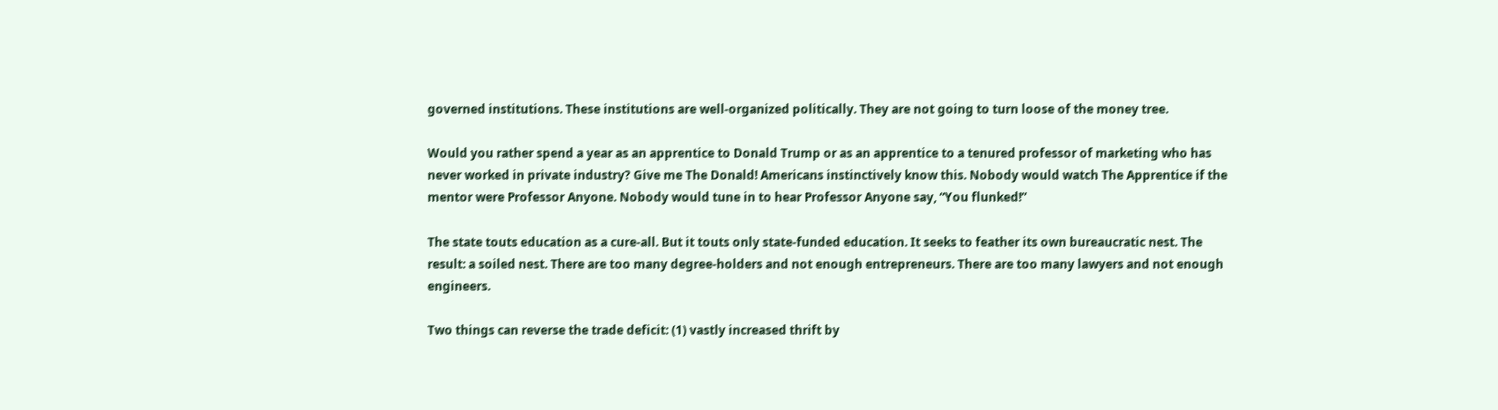governed institutions. These institutions are well-organized politically. They are not going to turn loose of the money tree.

Would you rather spend a year as an apprentice to Donald Trump or as an apprentice to a tenured professor of marketing who has never worked in private industry? Give me The Donald! Americans instinctively know this. Nobody would watch The Apprentice if the mentor were Professor Anyone. Nobody would tune in to hear Professor Anyone say, “You flunked!”

The state touts education as a cure-all. But it touts only state-funded education. It seeks to feather its own bureaucratic nest. The result: a soiled nest. There are too many degree-holders and not enough entrepreneurs. There are too many lawyers and not enough engineers.

Two things can reverse the trade deficit: (1) vastly increased thrift by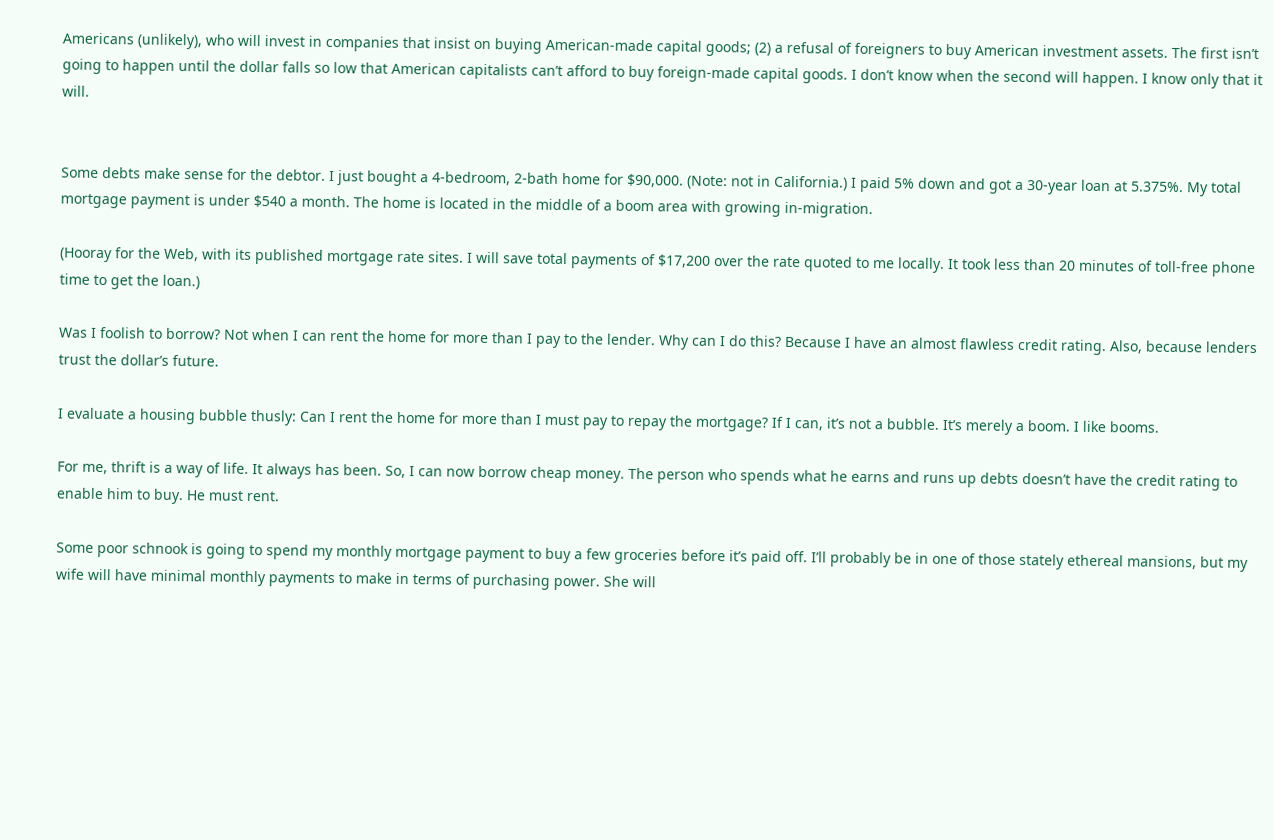Americans (unlikely), who will invest in companies that insist on buying American-made capital goods; (2) a refusal of foreigners to buy American investment assets. The first isn’t going to happen until the dollar falls so low that American capitalists can’t afford to buy foreign-made capital goods. I don’t know when the second will happen. I know only that it will.


Some debts make sense for the debtor. I just bought a 4-bedroom, 2-bath home for $90,000. (Note: not in California.) I paid 5% down and got a 30-year loan at 5.375%. My total mortgage payment is under $540 a month. The home is located in the middle of a boom area with growing in-migration.

(Hooray for the Web, with its published mortgage rate sites. I will save total payments of $17,200 over the rate quoted to me locally. It took less than 20 minutes of toll-free phone time to get the loan.)

Was I foolish to borrow? Not when I can rent the home for more than I pay to the lender. Why can I do this? Because I have an almost flawless credit rating. Also, because lenders trust the dollar’s future.

I evaluate a housing bubble thusly: Can I rent the home for more than I must pay to repay the mortgage? If I can, it’s not a bubble. It’s merely a boom. I like booms.

For me, thrift is a way of life. It always has been. So, I can now borrow cheap money. The person who spends what he earns and runs up debts doesn’t have the credit rating to enable him to buy. He must rent.

Some poor schnook is going to spend my monthly mortgage payment to buy a few groceries before it’s paid off. I’ll probably be in one of those stately ethereal mansions, but my wife will have minimal monthly payments to make in terms of purchasing power. She will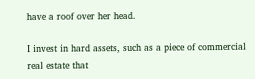have a roof over her head.

I invest in hard assets, such as a piece of commercial real estate that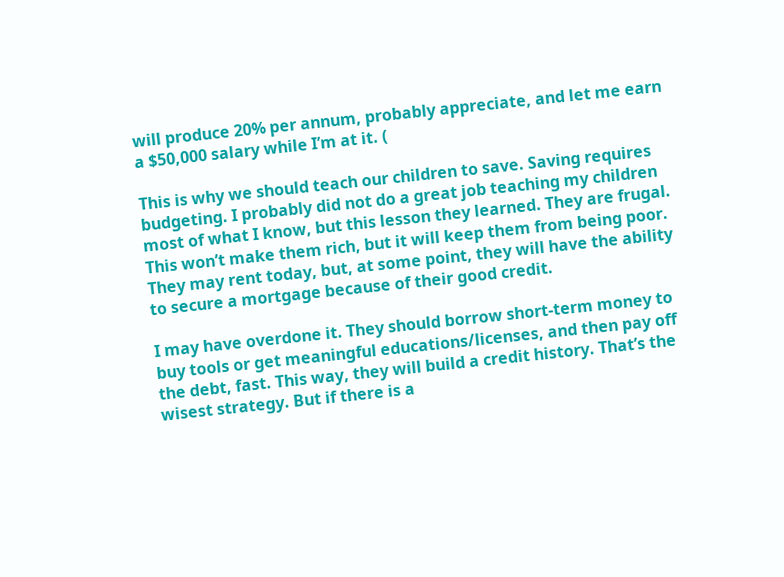will produce 20% per annum, probably appreciate, and let me earn a $50,000 salary while I’m at it. (

This is why we should teach our children to save. Saving requires budgeting. I probably did not do a great job teaching my children most of what I know, but this lesson they learned. They are frugal. This won’t make them rich, but it will keep them from being poor. They may rent today, but, at some point, they will have the ability to secure a mortgage because of their good credit.

I may have overdone it. They should borrow short-term money to buy tools or get meaningful educations/licenses, and then pay off the debt, fast. This way, they will build a credit history. That’s the wisest strategy. But if there is a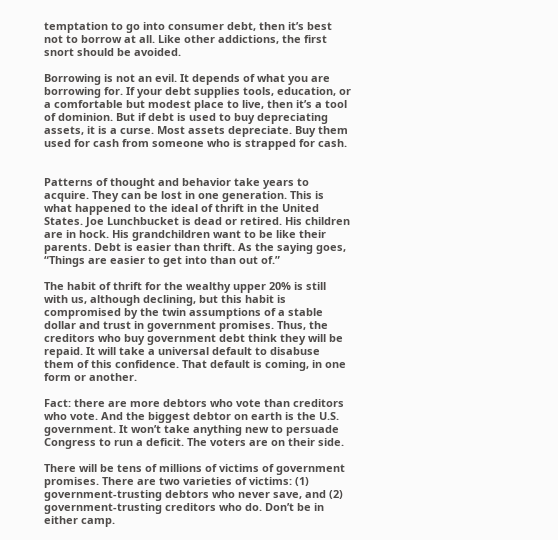temptation to go into consumer debt, then it’s best not to borrow at all. Like other addictions, the first snort should be avoided.

Borrowing is not an evil. It depends of what you are borrowing for. If your debt supplies tools, education, or a comfortable but modest place to live, then it’s a tool of dominion. But if debt is used to buy depreciating assets, it is a curse. Most assets depreciate. Buy them used for cash from someone who is strapped for cash.


Patterns of thought and behavior take years to acquire. They can be lost in one generation. This is what happened to the ideal of thrift in the United States. Joe Lunchbucket is dead or retired. His children are in hock. His grandchildren want to be like their parents. Debt is easier than thrift. As the saying goes, “Things are easier to get into than out of.”

The habit of thrift for the wealthy upper 20% is still with us, although declining, but this habit is compromised by the twin assumptions of a stable dollar and trust in government promises. Thus, the creditors who buy government debt think they will be repaid. It will take a universal default to disabuse them of this confidence. That default is coming, in one form or another.

Fact: there are more debtors who vote than creditors who vote. And the biggest debtor on earth is the U.S. government. It won’t take anything new to persuade Congress to run a deficit. The voters are on their side.

There will be tens of millions of victims of government promises. There are two varieties of victims: (1) government-trusting debtors who never save, and (2) government-trusting creditors who do. Don’t be in either camp.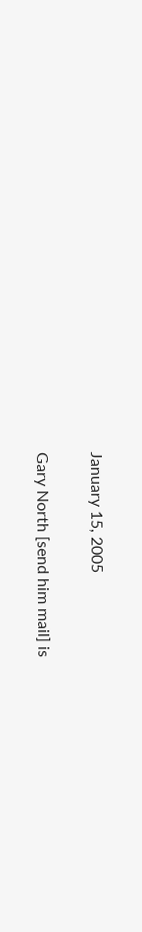January 15, 2005

Gary North [send him mail] is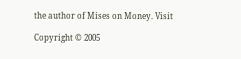the author of Mises on Money. Visit

Copyright © 2005